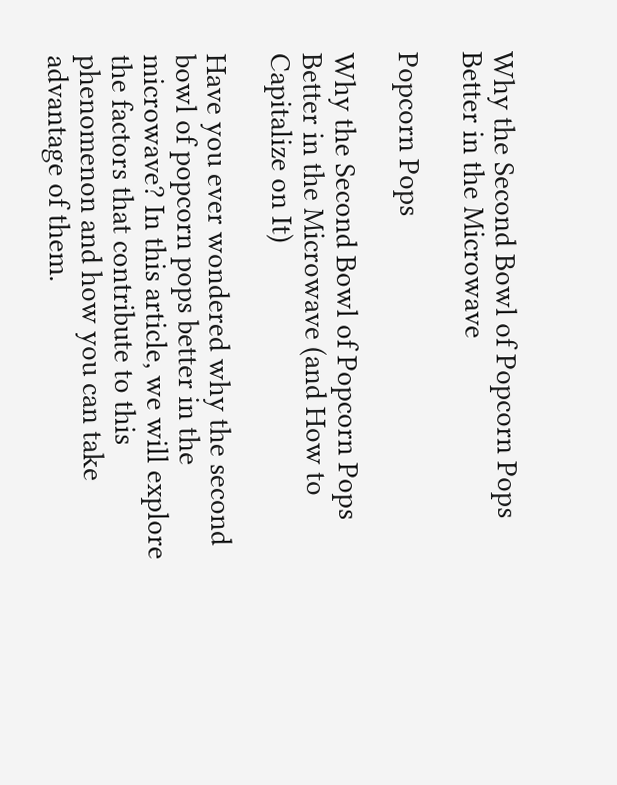Why the Second Bowl of Popcorn Pops Better in the Microwave

Popcorn Pops

Why the Second Bowl of Popcorn Pops Better in the Microwave (and How to Capitalize on It)

Have you ever wondered why the second bowl of popcorn pops better in the microwave? In this article, we will explore the factors that contribute to this phenomenon and how you can take advantage of them.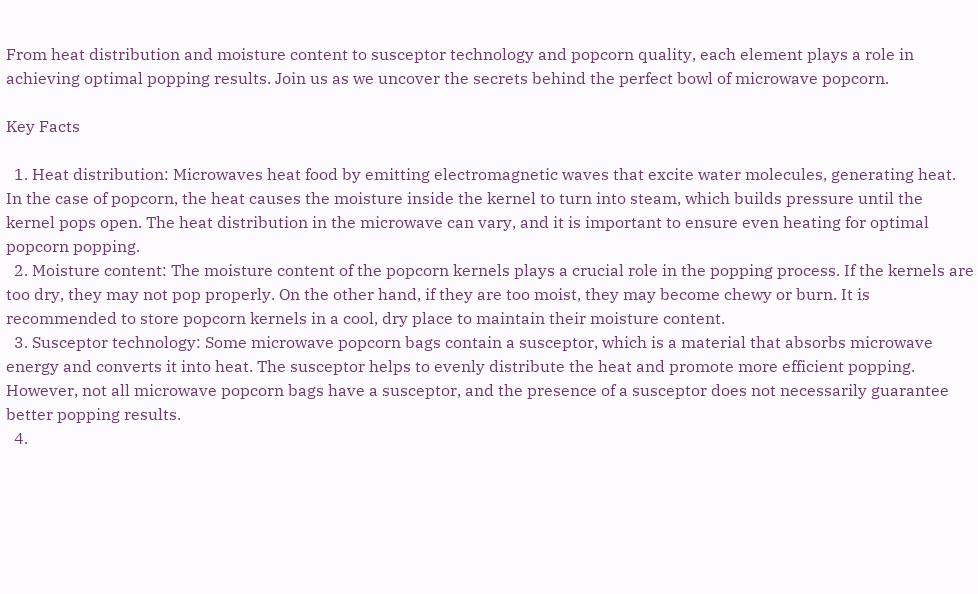From heat distribution and moisture content to susceptor technology and popcorn quality, each element plays a role in achieving optimal popping results. Join us as we uncover the secrets behind the perfect bowl of microwave popcorn.

Key Facts

  1. Heat distribution: Microwaves heat food by emitting electromagnetic waves that excite water molecules, generating heat. In the case of popcorn, the heat causes the moisture inside the kernel to turn into steam, which builds pressure until the kernel pops open. The heat distribution in the microwave can vary, and it is important to ensure even heating for optimal popcorn popping.
  2. Moisture content: The moisture content of the popcorn kernels plays a crucial role in the popping process. If the kernels are too dry, they may not pop properly. On the other hand, if they are too moist, they may become chewy or burn. It is recommended to store popcorn kernels in a cool, dry place to maintain their moisture content.
  3. Susceptor technology: Some microwave popcorn bags contain a susceptor, which is a material that absorbs microwave energy and converts it into heat. The susceptor helps to evenly distribute the heat and promote more efficient popping. However, not all microwave popcorn bags have a susceptor, and the presence of a susceptor does not necessarily guarantee better popping results.
  4.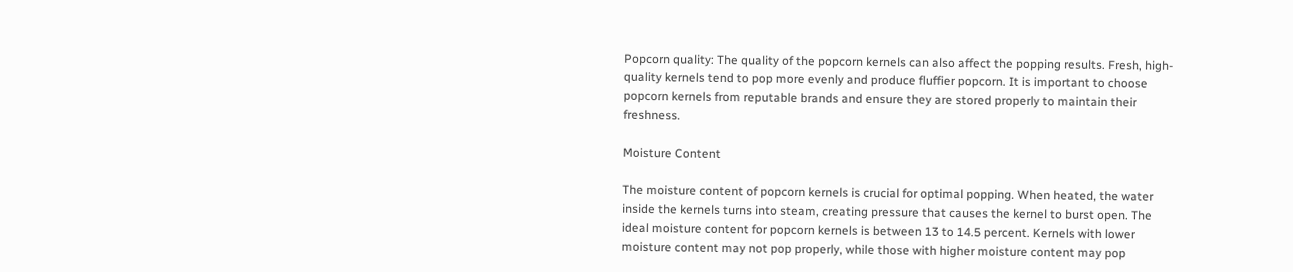Popcorn quality: The quality of the popcorn kernels can also affect the popping results. Fresh, high-quality kernels tend to pop more evenly and produce fluffier popcorn. It is important to choose popcorn kernels from reputable brands and ensure they are stored properly to maintain their freshness.

Moisture Content

The moisture content of popcorn kernels is crucial for optimal popping. When heated, the water inside the kernels turns into steam, creating pressure that causes the kernel to burst open. The ideal moisture content for popcorn kernels is between 13 to 14.5 percent. Kernels with lower moisture content may not pop properly, while those with higher moisture content may pop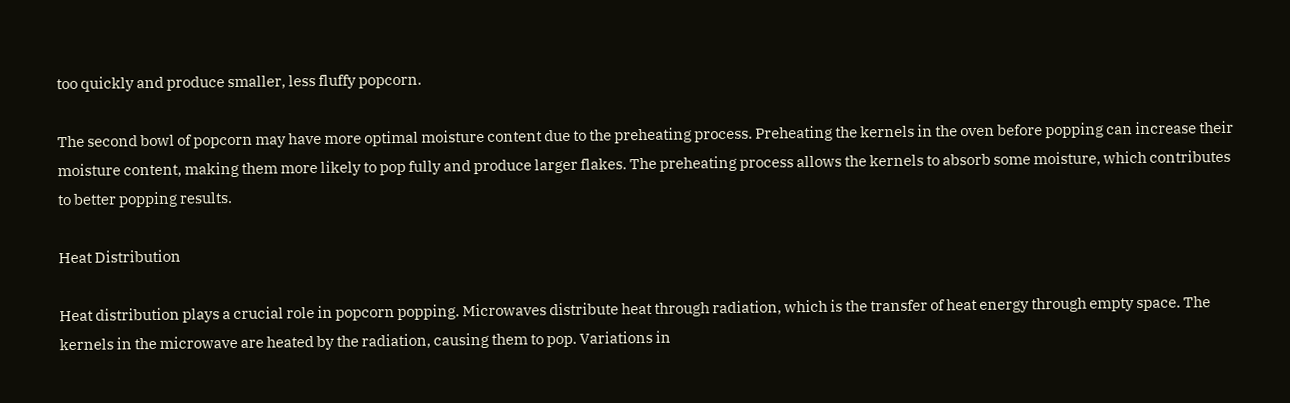too quickly and produce smaller, less fluffy popcorn.

The second bowl of popcorn may have more optimal moisture content due to the preheating process. Preheating the kernels in the oven before popping can increase their moisture content, making them more likely to pop fully and produce larger flakes. The preheating process allows the kernels to absorb some moisture, which contributes to better popping results.

Heat Distribution

Heat distribution plays a crucial role in popcorn popping. Microwaves distribute heat through radiation, which is the transfer of heat energy through empty space. The kernels in the microwave are heated by the radiation, causing them to pop. Variations in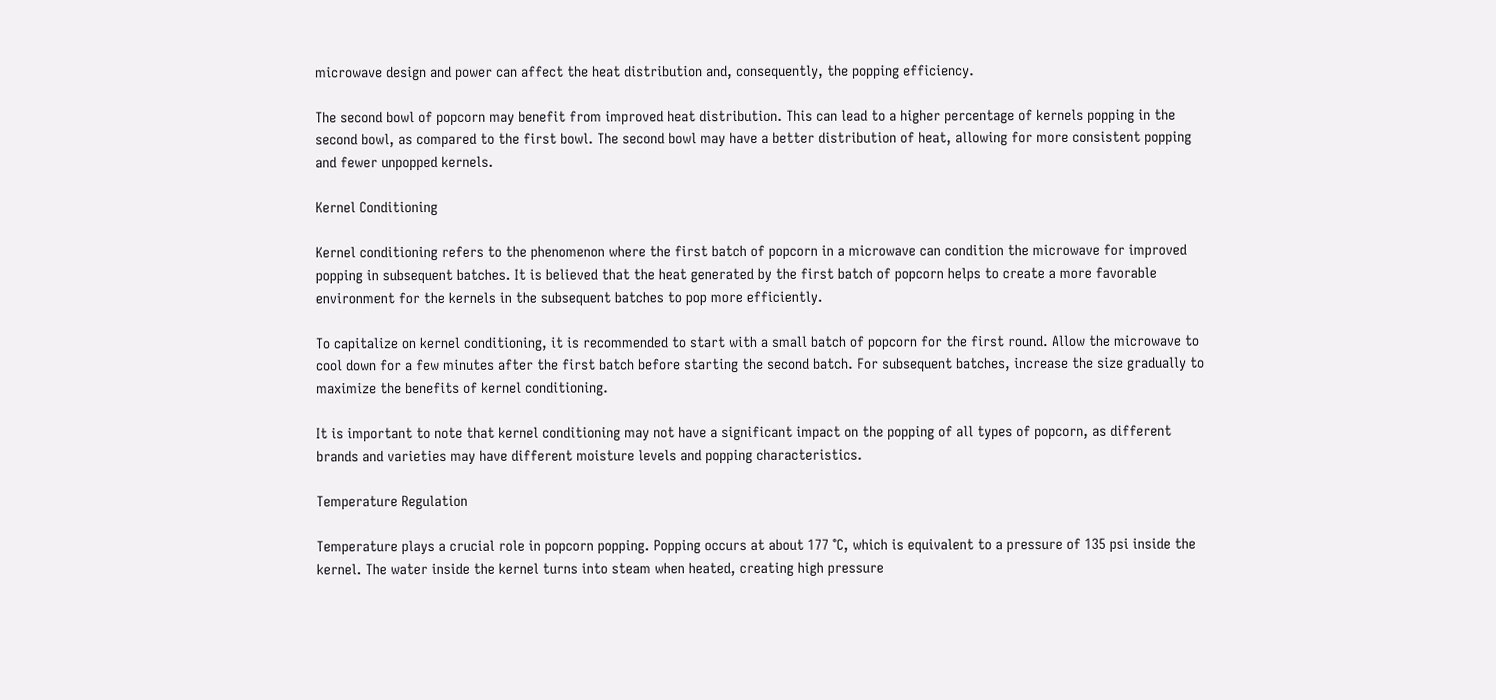microwave design and power can affect the heat distribution and, consequently, the popping efficiency.

The second bowl of popcorn may benefit from improved heat distribution. This can lead to a higher percentage of kernels popping in the second bowl, as compared to the first bowl. The second bowl may have a better distribution of heat, allowing for more consistent popping and fewer unpopped kernels.

Kernel Conditioning

Kernel conditioning refers to the phenomenon where the first batch of popcorn in a microwave can condition the microwave for improved popping in subsequent batches. It is believed that the heat generated by the first batch of popcorn helps to create a more favorable environment for the kernels in the subsequent batches to pop more efficiently.

To capitalize on kernel conditioning, it is recommended to start with a small batch of popcorn for the first round. Allow the microwave to cool down for a few minutes after the first batch before starting the second batch. For subsequent batches, increase the size gradually to maximize the benefits of kernel conditioning.

It is important to note that kernel conditioning may not have a significant impact on the popping of all types of popcorn, as different brands and varieties may have different moisture levels and popping characteristics.

Temperature Regulation

Temperature plays a crucial role in popcorn popping. Popping occurs at about 177 °C, which is equivalent to a pressure of 135 psi inside the kernel. The water inside the kernel turns into steam when heated, creating high pressure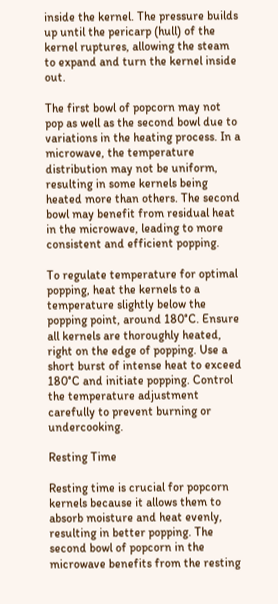inside the kernel. The pressure builds up until the pericarp (hull) of the kernel ruptures, allowing the steam to expand and turn the kernel inside out.

The first bowl of popcorn may not pop as well as the second bowl due to variations in the heating process. In a microwave, the temperature distribution may not be uniform, resulting in some kernels being heated more than others. The second bowl may benefit from residual heat in the microwave, leading to more consistent and efficient popping.

To regulate temperature for optimal popping, heat the kernels to a temperature slightly below the popping point, around 180°C. Ensure all kernels are thoroughly heated, right on the edge of popping. Use a short burst of intense heat to exceed 180°C and initiate popping. Control the temperature adjustment carefully to prevent burning or undercooking.

Resting Time

Resting time is crucial for popcorn kernels because it allows them to absorb moisture and heat evenly, resulting in better popping. The second bowl of popcorn in the microwave benefits from the resting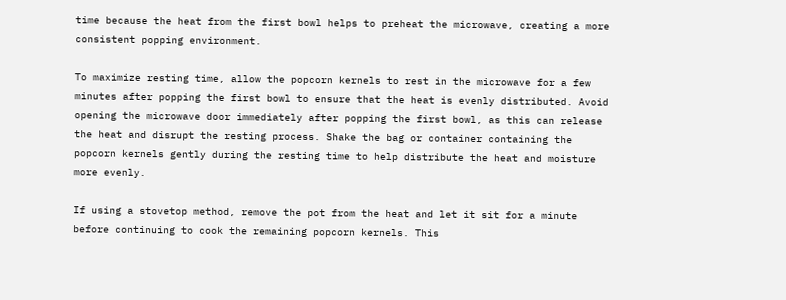time because the heat from the first bowl helps to preheat the microwave, creating a more consistent popping environment.

To maximize resting time, allow the popcorn kernels to rest in the microwave for a few minutes after popping the first bowl to ensure that the heat is evenly distributed. Avoid opening the microwave door immediately after popping the first bowl, as this can release the heat and disrupt the resting process. Shake the bag or container containing the popcorn kernels gently during the resting time to help distribute the heat and moisture more evenly.

If using a stovetop method, remove the pot from the heat and let it sit for a minute before continuing to cook the remaining popcorn kernels. This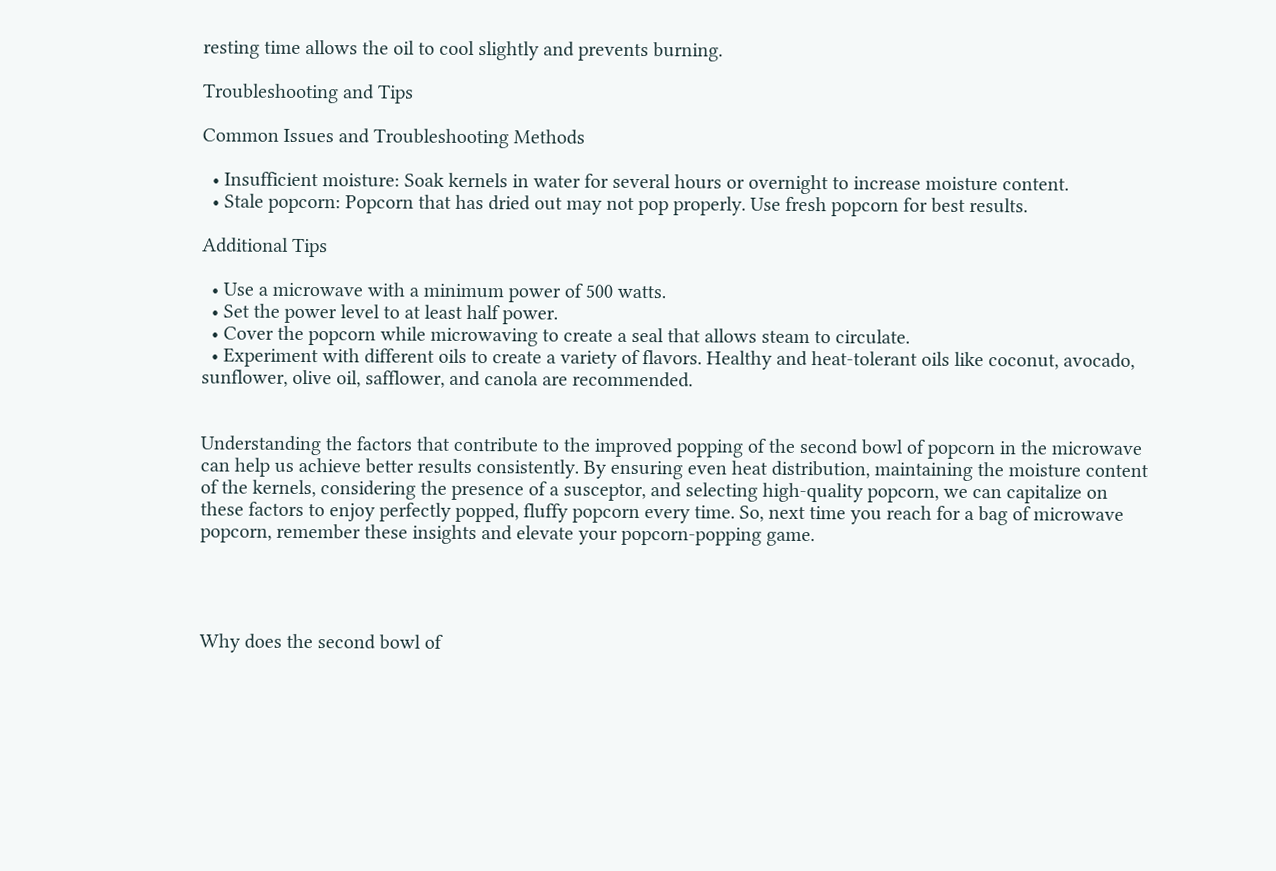resting time allows the oil to cool slightly and prevents burning.

Troubleshooting and Tips

Common Issues and Troubleshooting Methods

  • Insufficient moisture: Soak kernels in water for several hours or overnight to increase moisture content.
  • Stale popcorn: Popcorn that has dried out may not pop properly. Use fresh popcorn for best results.

Additional Tips

  • Use a microwave with a minimum power of 500 watts.
  • Set the power level to at least half power.
  • Cover the popcorn while microwaving to create a seal that allows steam to circulate.
  • Experiment with different oils to create a variety of flavors. Healthy and heat-tolerant oils like coconut, avocado, sunflower, olive oil, safflower, and canola are recommended.


Understanding the factors that contribute to the improved popping of the second bowl of popcorn in the microwave can help us achieve better results consistently. By ensuring even heat distribution, maintaining the moisture content of the kernels, considering the presence of a susceptor, and selecting high-quality popcorn, we can capitalize on these factors to enjoy perfectly popped, fluffy popcorn every time. So, next time you reach for a bag of microwave popcorn, remember these insights and elevate your popcorn-popping game.




Why does the second bowl of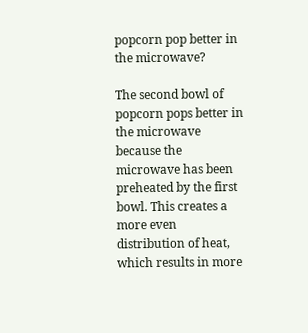popcorn pop better in the microwave?

The second bowl of popcorn pops better in the microwave because the microwave has been preheated by the first bowl. This creates a more even distribution of heat, which results in more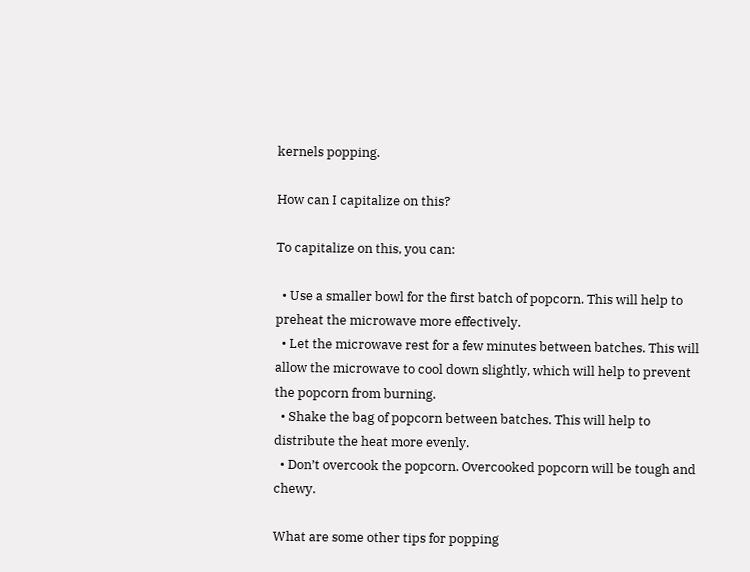kernels popping.

How can I capitalize on this?

To capitalize on this, you can:

  • Use a smaller bowl for the first batch of popcorn. This will help to preheat the microwave more effectively.
  • Let the microwave rest for a few minutes between batches. This will allow the microwave to cool down slightly, which will help to prevent the popcorn from burning.
  • Shake the bag of popcorn between batches. This will help to distribute the heat more evenly.
  • Don’t overcook the popcorn. Overcooked popcorn will be tough and chewy.

What are some other tips for popping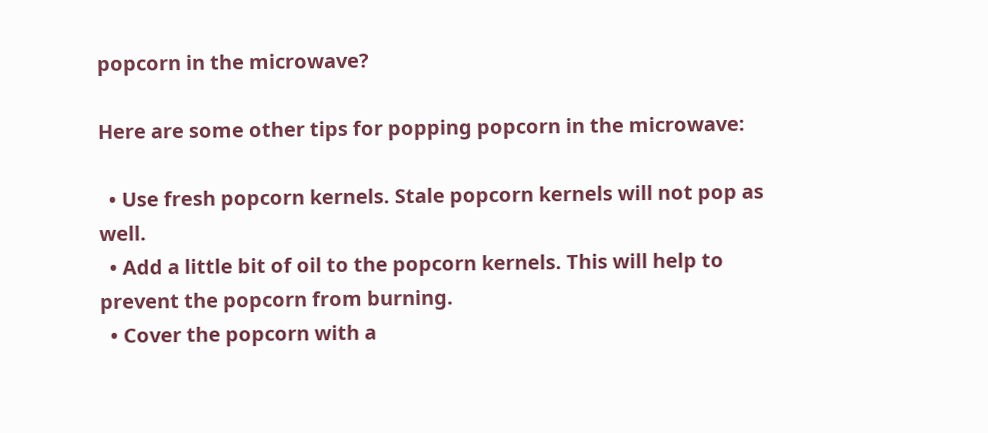popcorn in the microwave?

Here are some other tips for popping popcorn in the microwave:

  • Use fresh popcorn kernels. Stale popcorn kernels will not pop as well.
  • Add a little bit of oil to the popcorn kernels. This will help to prevent the popcorn from burning.
  • Cover the popcorn with a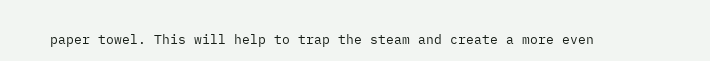paper towel. This will help to trap the steam and create a more even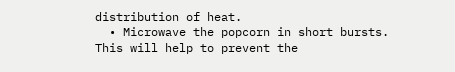distribution of heat.
  • Microwave the popcorn in short bursts. This will help to prevent the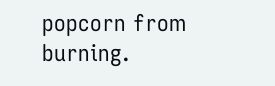popcorn from burning.